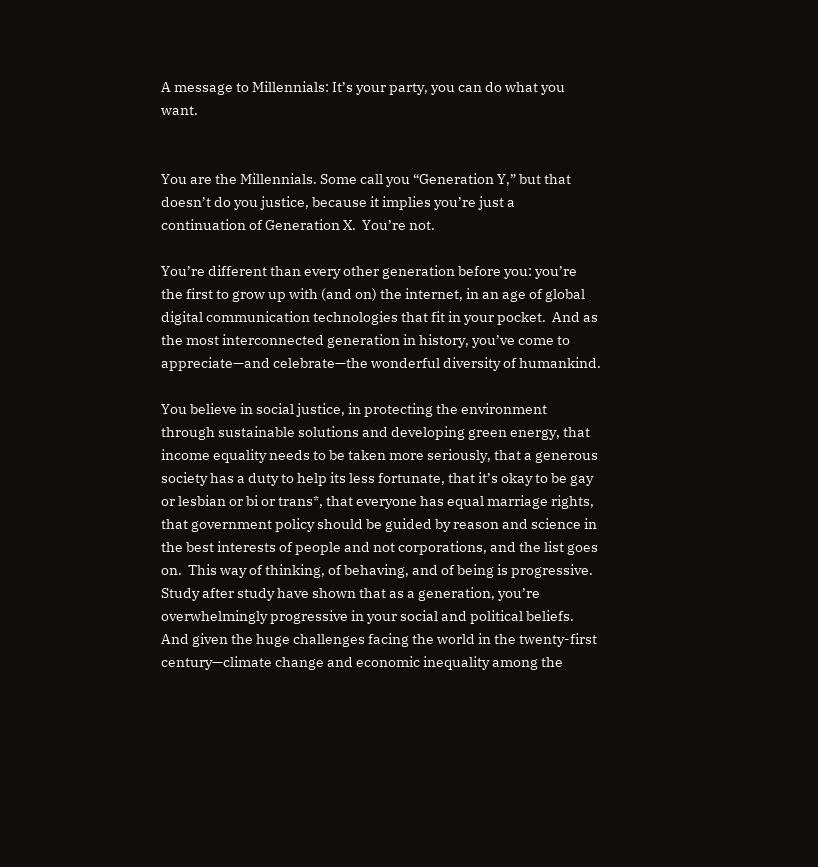A message to Millennials: It’s your party, you can do what you want.


You are the Millennials. Some call you “Generation Y,” but that doesn’t do you justice, because it implies you’re just a continuation of Generation X.  You’re not.

You’re different than every other generation before you: you’re the first to grow up with (and on) the internet, in an age of global digital communication technologies that fit in your pocket.  And as the most interconnected generation in history, you’ve come to appreciate—and celebrate—the wonderful diversity of humankind.

You believe in social justice, in protecting the environment through sustainable solutions and developing green energy, that income equality needs to be taken more seriously, that a generous society has a duty to help its less fortunate, that it’s okay to be gay or lesbian or bi or trans*, that everyone has equal marriage rights, that government policy should be guided by reason and science in the best interests of people and not corporations, and the list goes on.  This way of thinking, of behaving, and of being is progressive.  Study after study have shown that as a generation, you’re overwhelmingly progressive in your social and political beliefs.  And given the huge challenges facing the world in the twenty-first century—climate change and economic inequality among the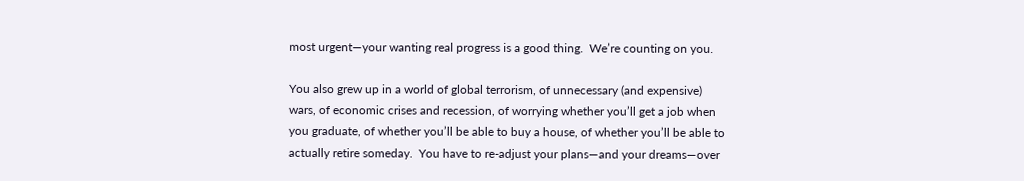most urgent—your wanting real progress is a good thing.  We’re counting on you.

You also grew up in a world of global terrorism, of unnecessary (and expensive) wars, of economic crises and recession, of worrying whether you’ll get a job when you graduate, of whether you’ll be able to buy a house, of whether you’ll be able to actually retire someday.  You have to re-adjust your plans—and your dreams—over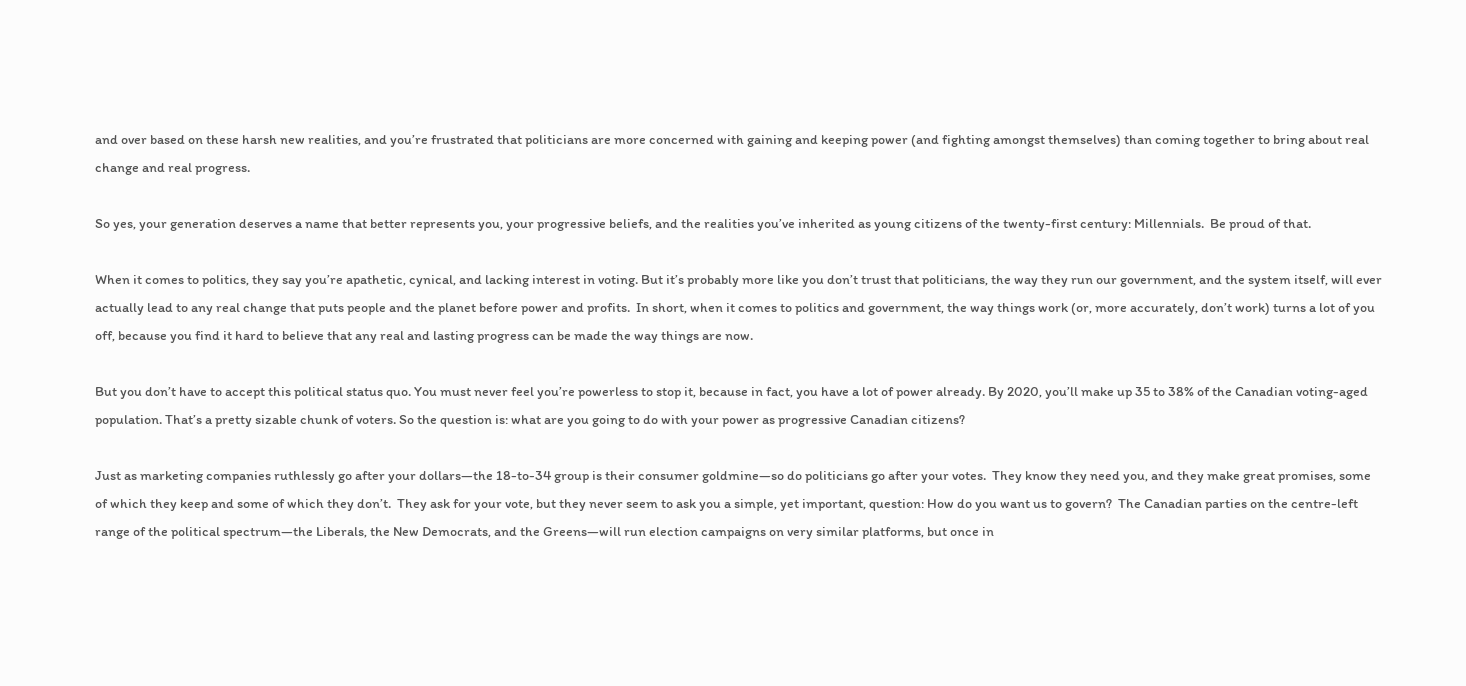and over based on these harsh new realities, and you’re frustrated that politicians are more concerned with gaining and keeping power (and fighting amongst themselves) than coming together to bring about real change and real progress.

So yes, your generation deserves a name that better represents you, your progressive beliefs, and the realities you’ve inherited as young citizens of the twenty-first century: Millennials.  Be proud of that.

When it comes to politics, they say you’re apathetic, cynical, and lacking interest in voting. But it’s probably more like you don’t trust that politicians, the way they run our government, and the system itself, will ever actually lead to any real change that puts people and the planet before power and profits.  In short, when it comes to politics and government, the way things work (or, more accurately, don’t work) turns a lot of you off, because you find it hard to believe that any real and lasting progress can be made the way things are now.

But you don’t have to accept this political status quo. You must never feel you’re powerless to stop it, because in fact, you have a lot of power already. By 2020, you’ll make up 35 to 38% of the Canadian voting-aged population. That’s a pretty sizable chunk of voters. So the question is: what are you going to do with your power as progressive Canadian citizens?

Just as marketing companies ruthlessly go after your dollars—the 18-to-34 group is their consumer goldmine—so do politicians go after your votes.  They know they need you, and they make great promises, some of which they keep and some of which they don’t.  They ask for your vote, but they never seem to ask you a simple, yet important, question: How do you want us to govern?  The Canadian parties on the centre-left range of the political spectrum—the Liberals, the New Democrats, and the Greens—will run election campaigns on very similar platforms, but once in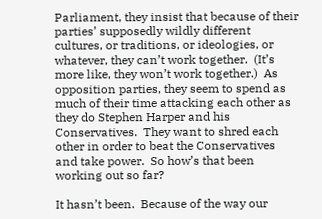Parliament, they insist that because of their parties’ supposedly wildly different cultures, or traditions, or ideologies, or whatever, they can’t work together.  (It’s more like, they won’t work together.)  As opposition parties, they seem to spend as much of their time attacking each other as they do Stephen Harper and his Conservatives.  They want to shred each other in order to beat the Conservatives and take power.  So how’s that been working out so far?

It hasn’t been.  Because of the way our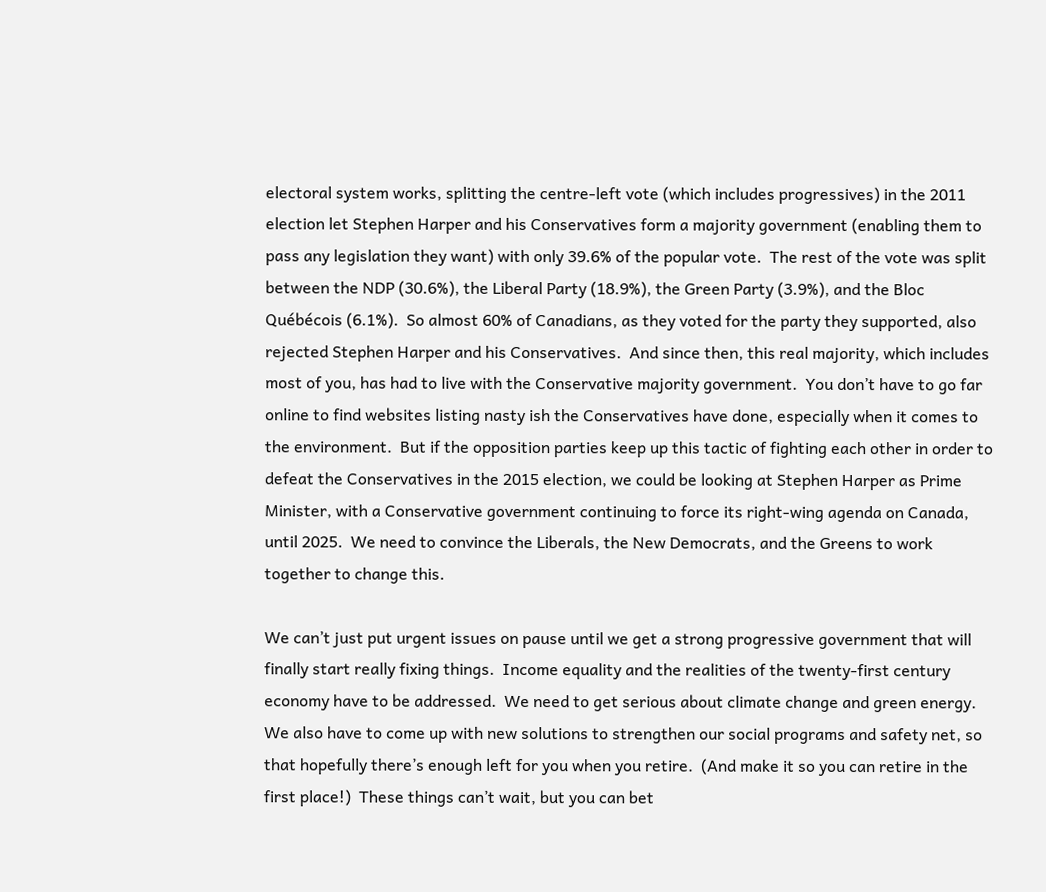electoral system works, splitting the centre-left vote (which includes progressives) in the 2011 election let Stephen Harper and his Conservatives form a majority government (enabling them to pass any legislation they want) with only 39.6% of the popular vote.  The rest of the vote was split between the NDP (30.6%), the Liberal Party (18.9%), the Green Party (3.9%), and the Bloc Québécois (6.1%).  So almost 60% of Canadians, as they voted for the party they supported, also rejected Stephen Harper and his Conservatives.  And since then, this real majority, which includes most of you, has had to live with the Conservative majority government.  You don’t have to go far online to find websites listing nasty ish the Conservatives have done, especially when it comes to the environment.  But if the opposition parties keep up this tactic of fighting each other in order to defeat the Conservatives in the 2015 election, we could be looking at Stephen Harper as Prime Minister, with a Conservative government continuing to force its right-wing agenda on Canada, until 2025.  We need to convince the Liberals, the New Democrats, and the Greens to work together to change this.

We can’t just put urgent issues on pause until we get a strong progressive government that will finally start really fixing things.  Income equality and the realities of the twenty-first century economy have to be addressed.  We need to get serious about climate change and green energy.  We also have to come up with new solutions to strengthen our social programs and safety net, so that hopefully there’s enough left for you when you retire.  (And make it so you can retire in the first place!)  These things can’t wait, but you can bet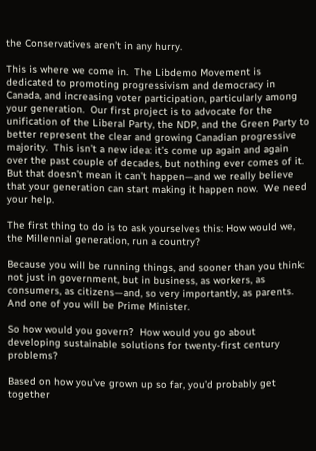the Conservatives aren’t in any hurry.

This is where we come in.  The Libdemo Movement is dedicated to promoting progressivism and democracy in Canada, and increasing voter participation, particularly among your generation.  Our first project is to advocate for the unification of the Liberal Party, the NDP, and the Green Party to better represent the clear and growing Canadian progressive majority.  This isn’t a new idea: it’s come up again and again over the past couple of decades, but nothing ever comes of it.  But that doesn’t mean it can’t happen—and we really believe that your generation can start making it happen now.  We need your help.

The first thing to do is to ask yourselves this: How would we, the Millennial generation, run a country?

Because you will be running things, and sooner than you think: not just in government, but in business, as workers, as consumers, as citizens—and, so very importantly, as parents.  And one of you will be Prime Minister.

So how would you govern?  How would you go about developing sustainable solutions for twenty-first century problems?

Based on how you’ve grown up so far, you’d probably get together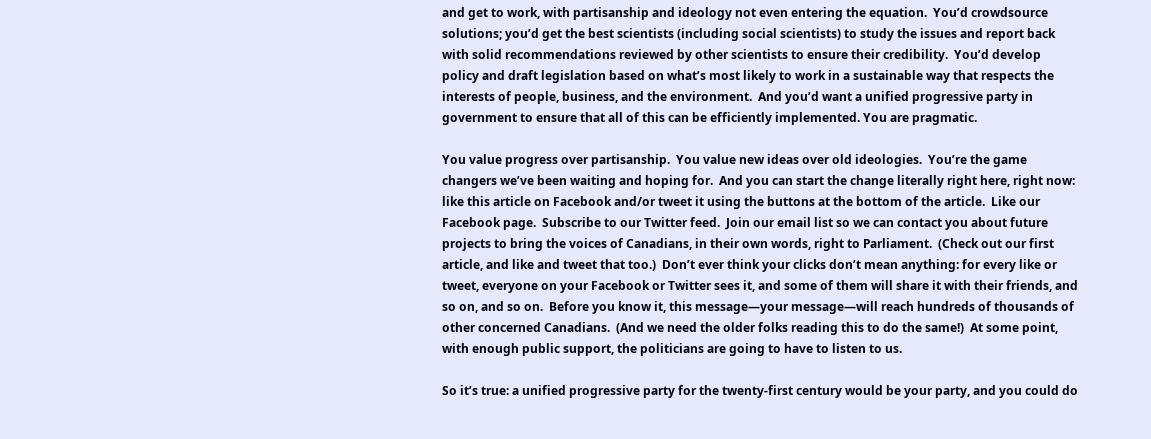and get to work, with partisanship and ideology not even entering the equation.  You’d crowdsource solutions; you’d get the best scientists (including social scientists) to study the issues and report back with solid recommendations reviewed by other scientists to ensure their credibility.  You’d develop policy and draft legislation based on what’s most likely to work in a sustainable way that respects the interests of people, business, and the environment.  And you’d want a unified progressive party in government to ensure that all of this can be efficiently implemented. You are pragmatic.

You value progress over partisanship.  You value new ideas over old ideologies.  You’re the game changers we’ve been waiting and hoping for.  And you can start the change literally right here, right now: like this article on Facebook and/or tweet it using the buttons at the bottom of the article.  Like our Facebook page.  Subscribe to our Twitter feed.  Join our email list so we can contact you about future projects to bring the voices of Canadians, in their own words, right to Parliament.  (Check out our first article, and like and tweet that too.)  Don’t ever think your clicks don’t mean anything: for every like or tweet, everyone on your Facebook or Twitter sees it, and some of them will share it with their friends, and so on, and so on.  Before you know it, this message—your message—will reach hundreds of thousands of other concerned Canadians.  (And we need the older folks reading this to do the same!)  At some point, with enough public support, the politicians are going to have to listen to us.

So it’s true: a unified progressive party for the twenty-first century would be your party, and you could do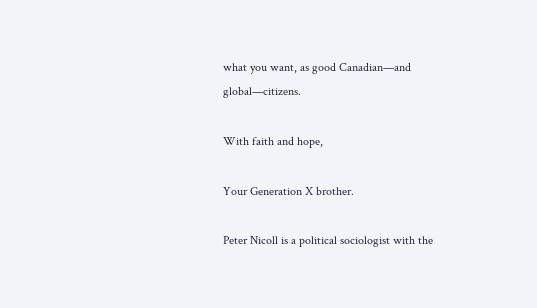what you want, as good Canadian—and global—citizens.

With faith and hope,

Your Generation X brother.

Peter Nicoll is a political sociologist with the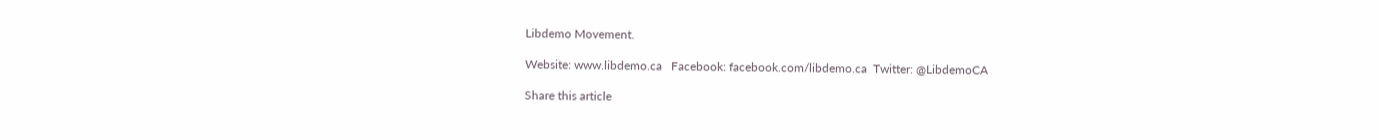Libdemo Movement.

Website: www.libdemo.ca   Facebook: facebook.com/libdemo.ca  Twitter: @LibdemoCA

Share this article